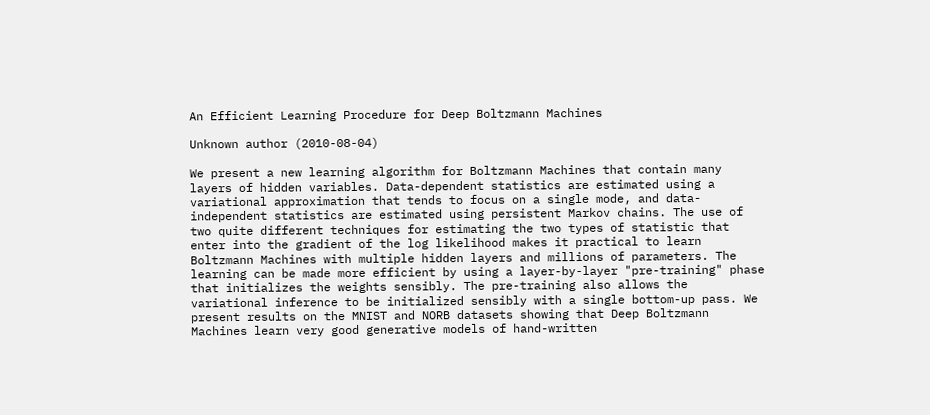An Efficient Learning Procedure for Deep Boltzmann Machines

Unknown author (2010-08-04)

We present a new learning algorithm for Boltzmann Machines that contain many layers of hidden variables. Data-dependent statistics are estimated using a variational approximation that tends to focus on a single mode, and data-independent statistics are estimated using persistent Markov chains. The use of two quite different techniques for estimating the two types of statistic that enter into the gradient of the log likelihood makes it practical to learn Boltzmann Machines with multiple hidden layers and millions of parameters. The learning can be made more efficient by using a layer-by-layer "pre-training" phase that initializes the weights sensibly. The pre-training also allows the variational inference to be initialized sensibly with a single bottom-up pass. We present results on the MNIST and NORB datasets showing that Deep Boltzmann Machines learn very good generative models of hand-written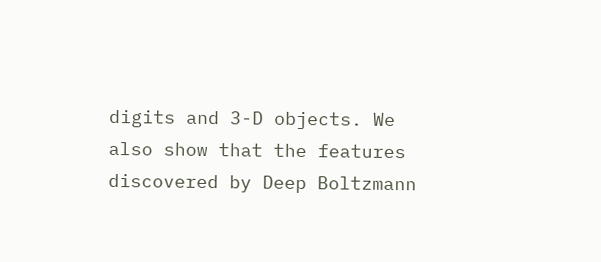digits and 3-D objects. We also show that the features discovered by Deep Boltzmann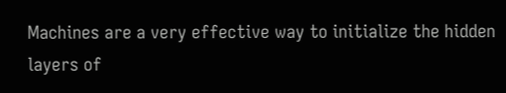Machines are a very effective way to initialize the hidden layers of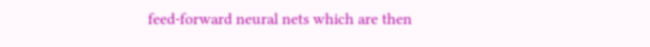feed-forward neural nets which are then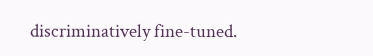discriminatively fine-tuned.